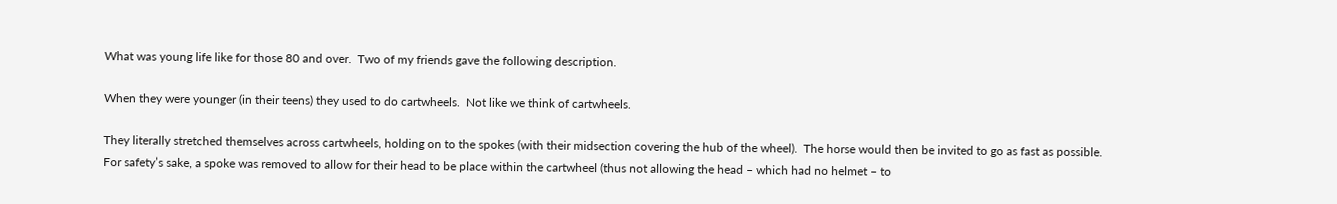What was young life like for those 80 and over.  Two of my friends gave the following description.

When they were younger (in their teens) they used to do cartwheels.  Not like we think of cartwheels.

They literally stretched themselves across cartwheels, holding on to the spokes (with their midsection covering the hub of the wheel).  The horse would then be invited to go as fast as possible.  For safety’s sake, a spoke was removed to allow for their head to be place within the cartwheel (thus not allowing the head – which had no helmet – to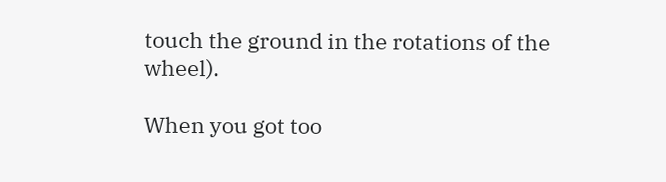touch the ground in the rotations of the wheel).

When you got too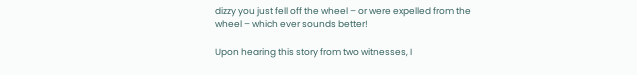dizzy you just fell off the wheel – or were expelled from the wheel – which ever sounds better!

Upon hearing this story from two witnesses, I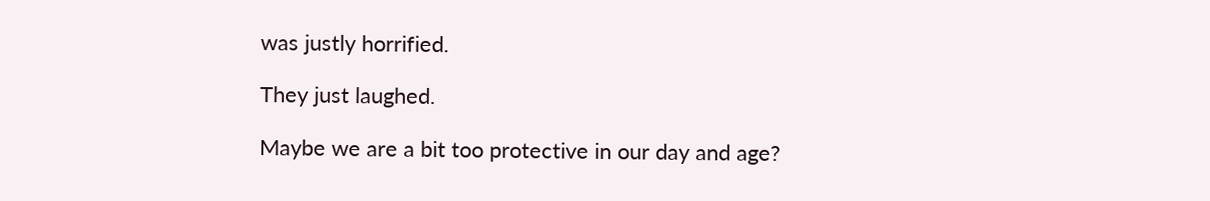was justly horrified.

They just laughed.

Maybe we are a bit too protective in our day and age?